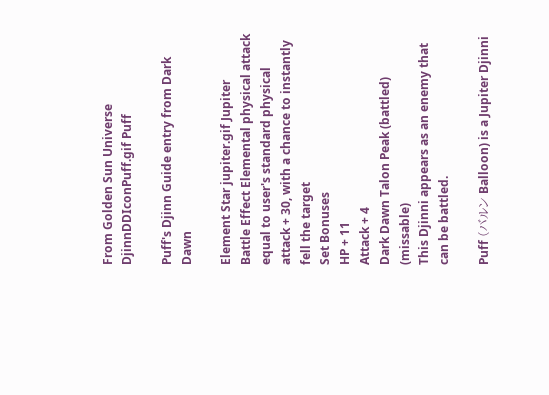From Golden Sun Universe
DjinnDDIconPuff.gif Puff

Puff's Djinn Guide entry from Dark Dawn

Element Star jupiter.gif Jupiter
Battle Effect Elemental physical attack equal to user's standard physical attack + 30, with a chance to instantly fell the target
Set Bonuses
HP + 11
Attack + 4
Dark Dawn Talon Peak (battled) (missable)
This Djinni appears as an enemy that can be battled.

Puff (バルン Balloon) is a Jupiter Djinni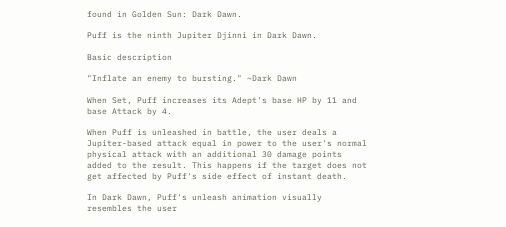found in Golden Sun: Dark Dawn.

Puff is the ninth Jupiter Djinni in Dark Dawn.

Basic description

"Inflate an enemy to bursting." ~Dark Dawn

When Set, Puff increases its Adept's base HP by 11 and base Attack by 4.

When Puff is unleashed in battle, the user deals a Jupiter-based attack equal in power to the user's normal physical attack with an additional 30 damage points added to the result. This happens if the target does not get affected by Puff's side effect of instant death.

In Dark Dawn, Puff's unleash animation visually resembles the user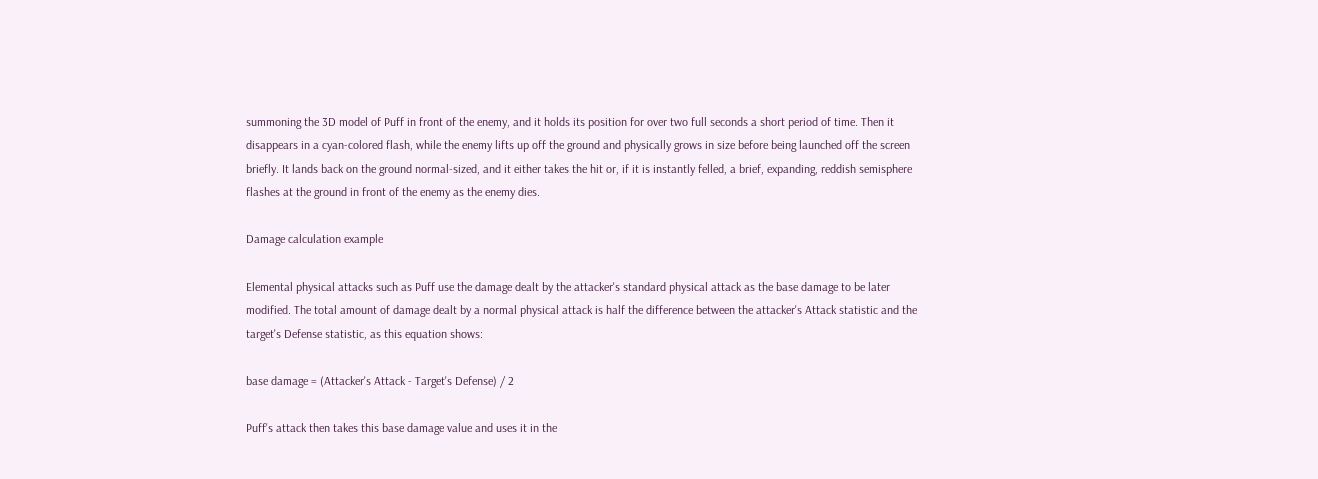summoning the 3D model of Puff in front of the enemy, and it holds its position for over two full seconds a short period of time. Then it disappears in a cyan-colored flash, while the enemy lifts up off the ground and physically grows in size before being launched off the screen briefly. It lands back on the ground normal-sized, and it either takes the hit or, if it is instantly felled, a brief, expanding, reddish semisphere flashes at the ground in front of the enemy as the enemy dies.

Damage calculation example

Elemental physical attacks such as Puff use the damage dealt by the attacker's standard physical attack as the base damage to be later modified. The total amount of damage dealt by a normal physical attack is half the difference between the attacker's Attack statistic and the target's Defense statistic, as this equation shows:

base damage = (Attacker's Attack - Target's Defense) / 2

Puff's attack then takes this base damage value and uses it in the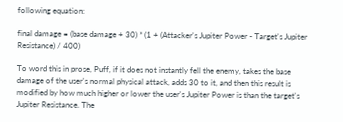following equation:

final damage = (base damage + 30) * (1 + (Attacker's Jupiter Power - Target's Jupiter Resistance) / 400)

To word this in prose, Puff, if it does not instantly fell the enemy, takes the base damage of the user's normal physical attack, adds 30 to it, and then this result is modified by how much higher or lower the user's Jupiter Power is than the target's Jupiter Resistance. The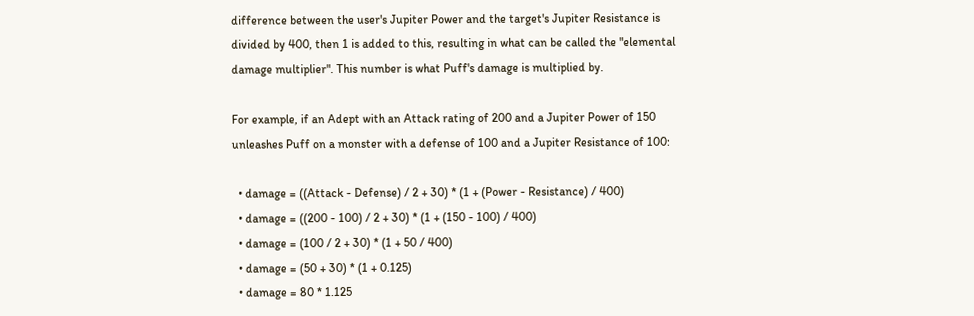difference between the user's Jupiter Power and the target's Jupiter Resistance is divided by 400, then 1 is added to this, resulting in what can be called the "elemental damage multiplier". This number is what Puff's damage is multiplied by.

For example, if an Adept with an Attack rating of 200 and a Jupiter Power of 150 unleashes Puff on a monster with a defense of 100 and a Jupiter Resistance of 100:

  • damage = ((Attack - Defense) / 2 + 30) * (1 + (Power - Resistance) / 400)
  • damage = ((200 - 100) / 2 + 30) * (1 + (150 - 100) / 400)
  • damage = (100 / 2 + 30) * (1 + 50 / 400)
  • damage = (50 + 30) * (1 + 0.125)
  • damage = 80 * 1.125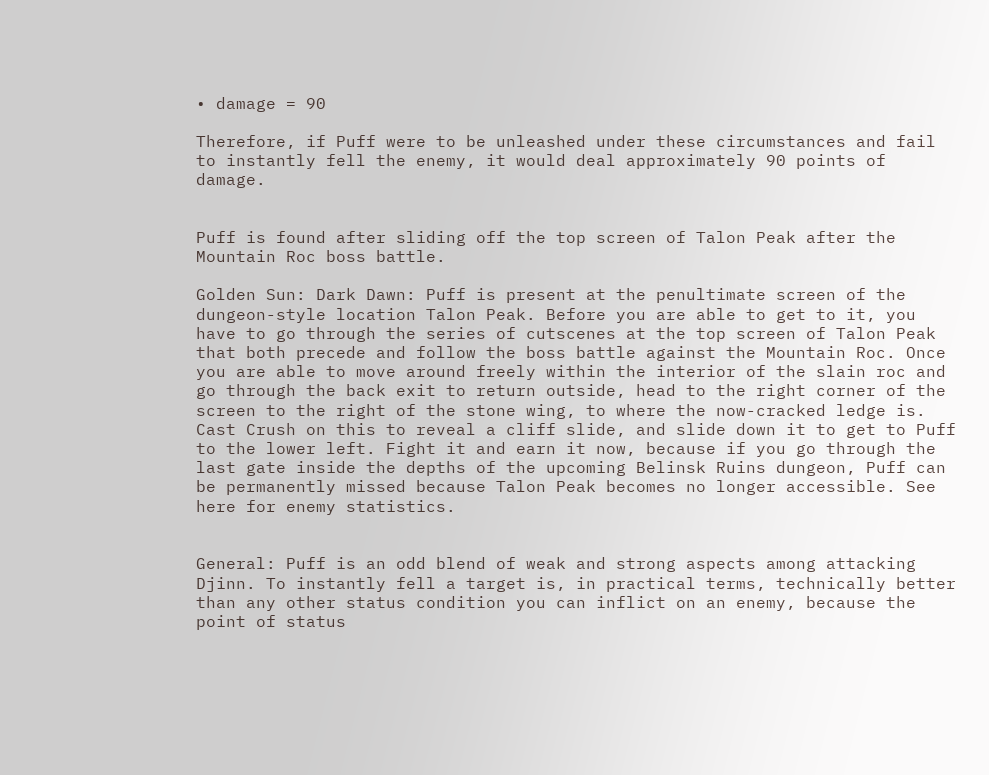• damage = 90

Therefore, if Puff were to be unleashed under these circumstances and fail to instantly fell the enemy, it would deal approximately 90 points of damage.


Puff is found after sliding off the top screen of Talon Peak after the Mountain Roc boss battle.

Golden Sun: Dark Dawn: Puff is present at the penultimate screen of the dungeon-style location Talon Peak. Before you are able to get to it, you have to go through the series of cutscenes at the top screen of Talon Peak that both precede and follow the boss battle against the Mountain Roc. Once you are able to move around freely within the interior of the slain roc and go through the back exit to return outside, head to the right corner of the screen to the right of the stone wing, to where the now-cracked ledge is. Cast Crush on this to reveal a cliff slide, and slide down it to get to Puff to the lower left. Fight it and earn it now, because if you go through the last gate inside the depths of the upcoming Belinsk Ruins dungeon, Puff can be permanently missed because Talon Peak becomes no longer accessible. See here for enemy statistics.


General: Puff is an odd blend of weak and strong aspects among attacking Djinn. To instantly fell a target is, in practical terms, technically better than any other status condition you can inflict on an enemy, because the point of status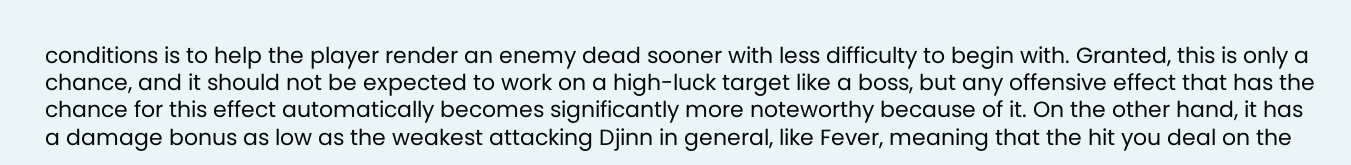conditions is to help the player render an enemy dead sooner with less difficulty to begin with. Granted, this is only a chance, and it should not be expected to work on a high-luck target like a boss, but any offensive effect that has the chance for this effect automatically becomes significantly more noteworthy because of it. On the other hand, it has a damage bonus as low as the weakest attacking Djinn in general, like Fever, meaning that the hit you deal on the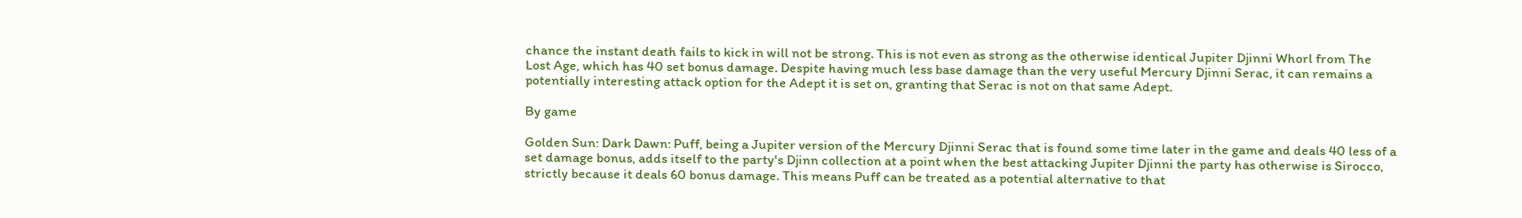chance the instant death fails to kick in will not be strong. This is not even as strong as the otherwise identical Jupiter Djinni Whorl from The Lost Age, which has 40 set bonus damage. Despite having much less base damage than the very useful Mercury Djinni Serac, it can remains a potentially interesting attack option for the Adept it is set on, granting that Serac is not on that same Adept.

By game

Golden Sun: Dark Dawn: Puff, being a Jupiter version of the Mercury Djinni Serac that is found some time later in the game and deals 40 less of a set damage bonus, adds itself to the party's Djinn collection at a point when the best attacking Jupiter Djinni the party has otherwise is Sirocco, strictly because it deals 60 bonus damage. This means Puff can be treated as a potential alternative to that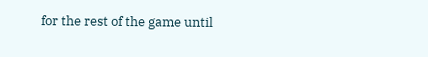for the rest of the game until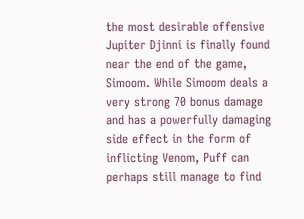the most desirable offensive Jupiter Djinni is finally found near the end of the game, Simoom. While Simoom deals a very strong 70 bonus damage and has a powerfully damaging side effect in the form of inflicting Venom, Puff can perhaps still manage to find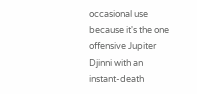occasional use because it's the one offensive Jupiter Djinni with an instant-death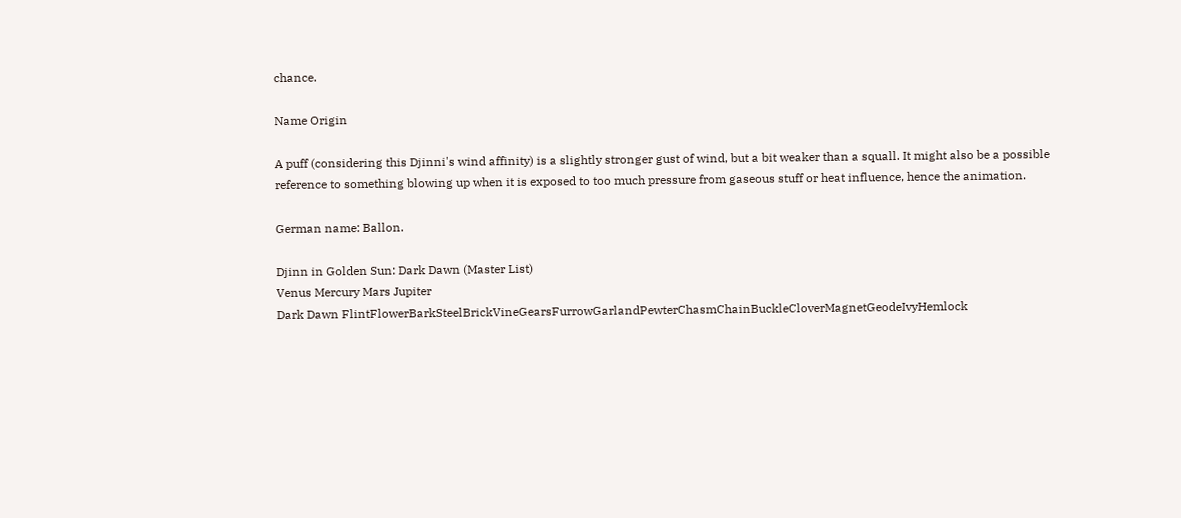chance.

Name Origin

A puff (considering this Djinni's wind affinity) is a slightly stronger gust of wind, but a bit weaker than a squall. It might also be a possible reference to something blowing up when it is exposed to too much pressure from gaseous stuff or heat influence, hence the animation.

German name: Ballon.

Djinn in Golden Sun: Dark Dawn (Master List)
Venus Mercury Mars Jupiter
Dark Dawn FlintFlowerBarkSteelBrickVineGearsFurrowGarlandPewterChasmChainBuckleCloverMagnetGeodeIvyHemlock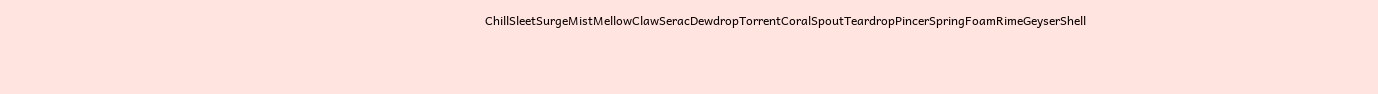ChillSleetSurgeMistMellowClawSeracDewdropTorrentCoralSpoutTeardropPincerSpringFoamRimeGeyserShell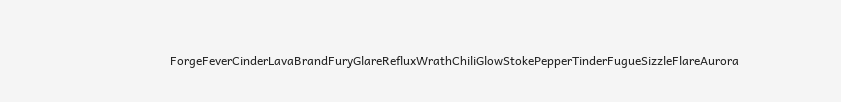ForgeFeverCinderLavaBrandFuryGlareRefluxWrathChiliGlowStokePepperTinderFugueSizzleFlareAurora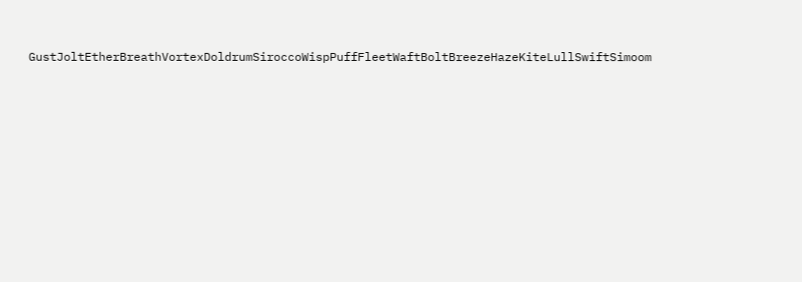GustJoltEtherBreathVortexDoldrumSiroccoWispPuffFleetWaftBoltBreezeHazeKiteLullSwiftSimoom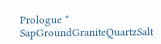Prologue * SapGroundGraniteQuartzSalt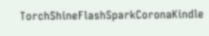TorchShineFlashSparkCoronaKindle